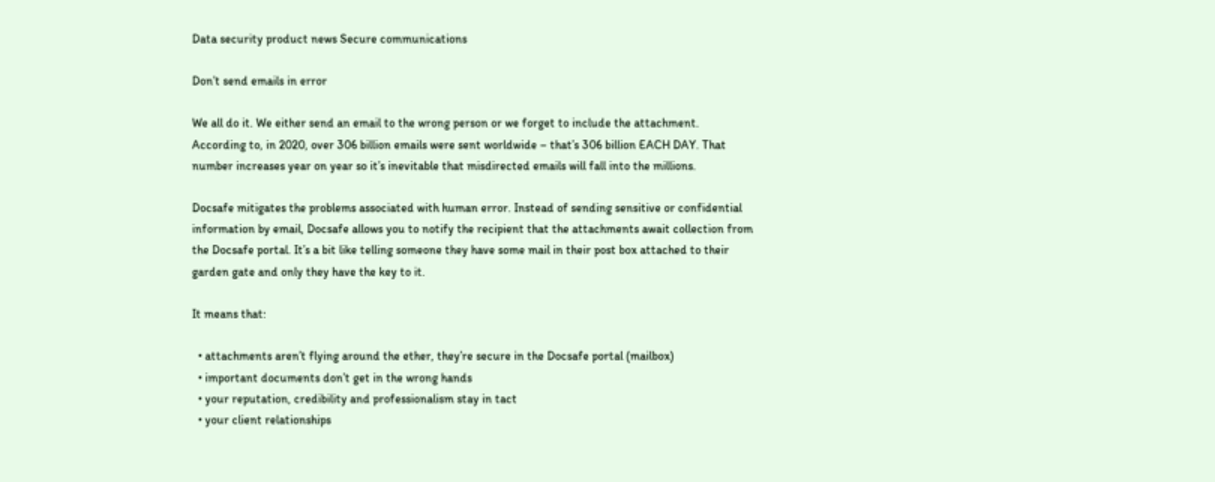Data security product news Secure communications

Don’t send emails in error

We all do it. We either send an email to the wrong person or we forget to include the attachment. According to, in 2020, over 306 billion emails were sent worldwide – that’s 306 billion EACH DAY. That number increases year on year so it’s inevitable that misdirected emails will fall into the millions.

Docsafe mitigates the problems associated with human error. Instead of sending sensitive or confidential information by email, Docsafe allows you to notify the recipient that the attachments await collection from the Docsafe portal. It’s a bit like telling someone they have some mail in their post box attached to their garden gate and only they have the key to it.

It means that:

  • attachments aren’t flying around the ether, they’re secure in the Docsafe portal (mailbox)
  • important documents don’t get in the wrong hands
  • your reputation, credibility and professionalism stay in tact
  • your client relationships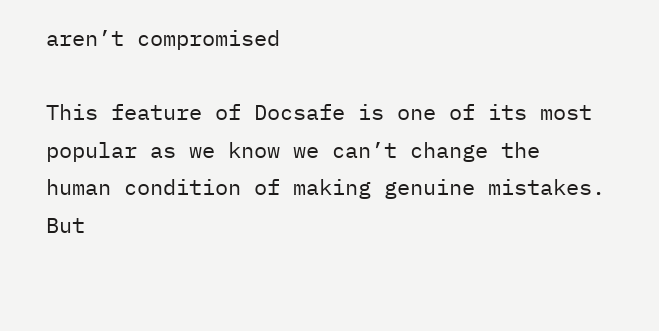aren’t compromised

This feature of Docsafe is one of its most popular as we know we can’t change the human condition of making genuine mistakes. But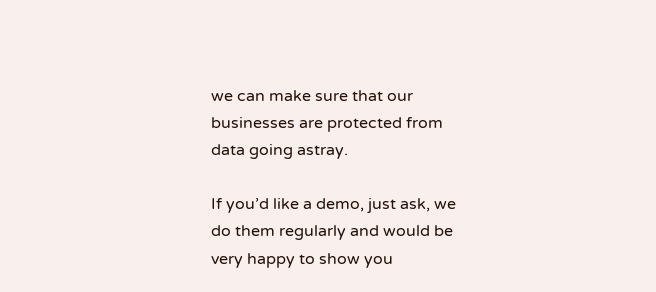we can make sure that our businesses are protected from data going astray.

If you’d like a demo, just ask, we do them regularly and would be very happy to show you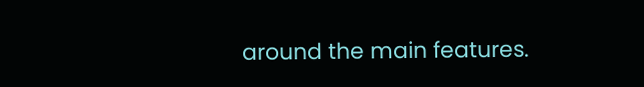around the main features.